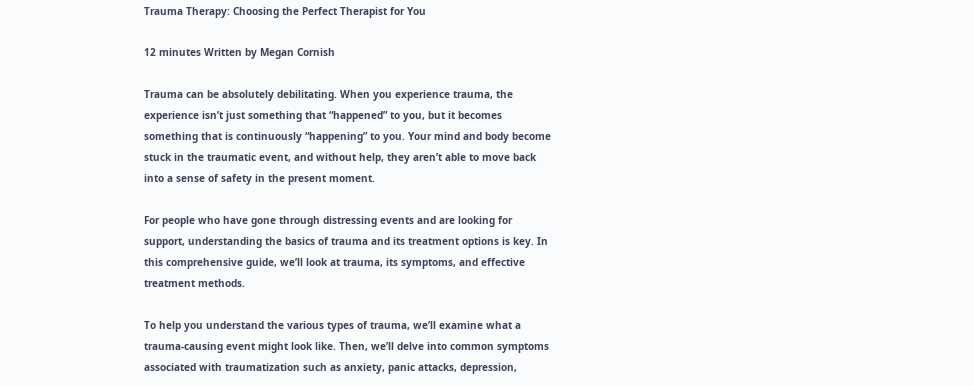Trauma Therapy: Choosing the Perfect Therapist for You

12 minutes Written by Megan Cornish

Trauma can be absolutely debilitating. When you experience trauma, the experience isn’t just something that “happened” to you, but it becomes something that is continuously “happening” to you. Your mind and body become stuck in the traumatic event, and without help, they aren’t able to move back into a sense of safety in the present moment.

For people who have gone through distressing events and are looking for support, understanding the basics of trauma and its treatment options is key. In this comprehensive guide, we’ll look at trauma, its symptoms, and effective treatment methods.

To help you understand the various types of trauma, we’ll examine what a trauma-causing event might look like. Then, we’ll delve into common symptoms associated with traumatization such as anxiety, panic attacks, depression,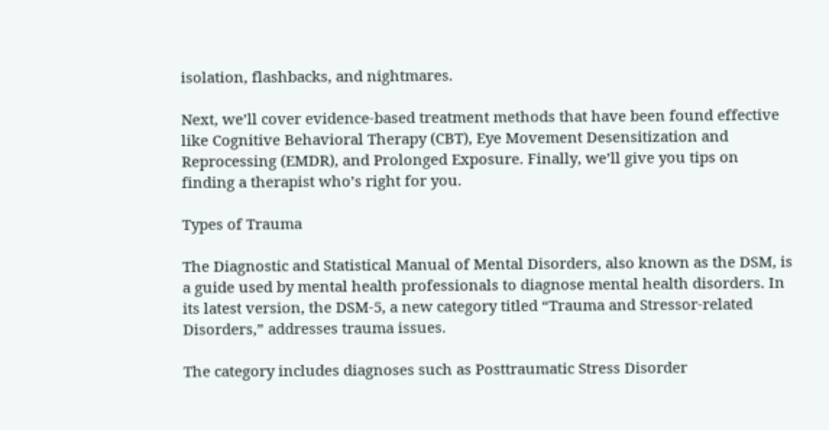isolation, flashbacks, and nightmares.

Next, we’ll cover evidence-based treatment methods that have been found effective like Cognitive Behavioral Therapy (CBT), Eye Movement Desensitization and Reprocessing (EMDR), and Prolonged Exposure. Finally, we’ll give you tips on finding a therapist who’s right for you.

Types of Trauma

The Diagnostic and Statistical Manual of Mental Disorders, also known as the DSM, is a guide used by mental health professionals to diagnose mental health disorders. In its latest version, the DSM-5, a new category titled “Trauma and Stressor-related Disorders,” addresses trauma issues.

The category includes diagnoses such as Posttraumatic Stress Disorder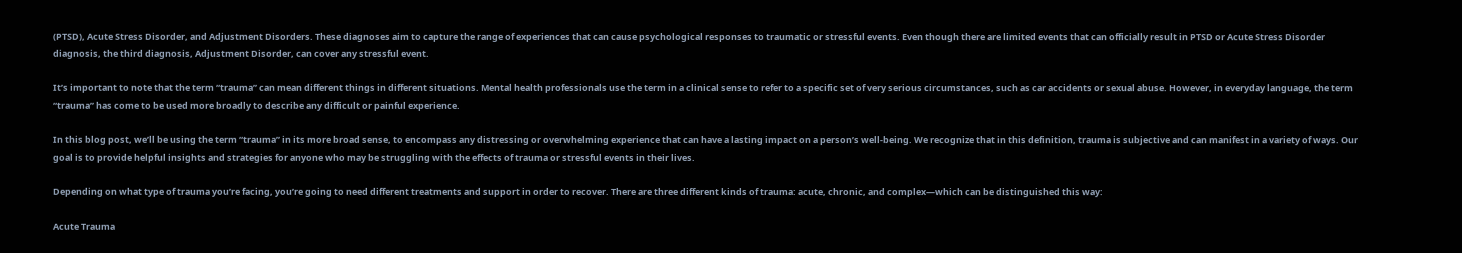(PTSD), Acute Stress Disorder, and Adjustment Disorders. These diagnoses aim to capture the range of experiences that can cause psychological responses to traumatic or stressful events. Even though there are limited events that can officially result in PTSD or Acute Stress Disorder diagnosis, the third diagnosis, Adjustment Disorder, can cover any stressful event.

It’s important to note that the term “trauma” can mean different things in different situations. Mental health professionals use the term in a clinical sense to refer to a specific set of very serious circumstances, such as car accidents or sexual abuse. However, in everyday language, the term “trauma” has come to be used more broadly to describe any difficult or painful experience.

In this blog post, we’ll be using the term “trauma” in its more broad sense, to encompass any distressing or overwhelming experience that can have a lasting impact on a person’s well-being. We recognize that in this definition, trauma is subjective and can manifest in a variety of ways. Our goal is to provide helpful insights and strategies for anyone who may be struggling with the effects of trauma or stressful events in their lives.

Depending on what type of trauma you’re facing, you’re going to need different treatments and support in order to recover. There are three different kinds of trauma: acute, chronic, and complex—which can be distinguished this way:

Acute Trauma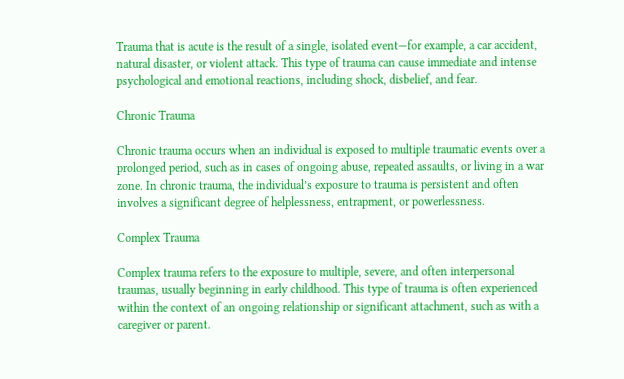Trauma that is acute is the result of a single, isolated event—for example, a car accident, natural disaster, or violent attack. This type of trauma can cause immediate and intense psychological and emotional reactions, including shock, disbelief, and fear.

Chronic Trauma

Chronic trauma occurs when an individual is exposed to multiple traumatic events over a prolonged period, such as in cases of ongoing abuse, repeated assaults, or living in a war zone. In chronic trauma, the individual’s exposure to trauma is persistent and often involves a significant degree of helplessness, entrapment, or powerlessness.

Complex Trauma

Complex trauma refers to the exposure to multiple, severe, and often interpersonal traumas, usually beginning in early childhood. This type of trauma is often experienced within the context of an ongoing relationship or significant attachment, such as with a caregiver or parent.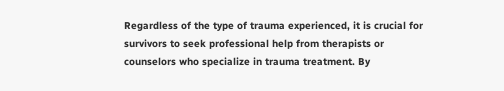Regardless of the type of trauma experienced, it is crucial for survivors to seek professional help from therapists or counselors who specialize in trauma treatment. By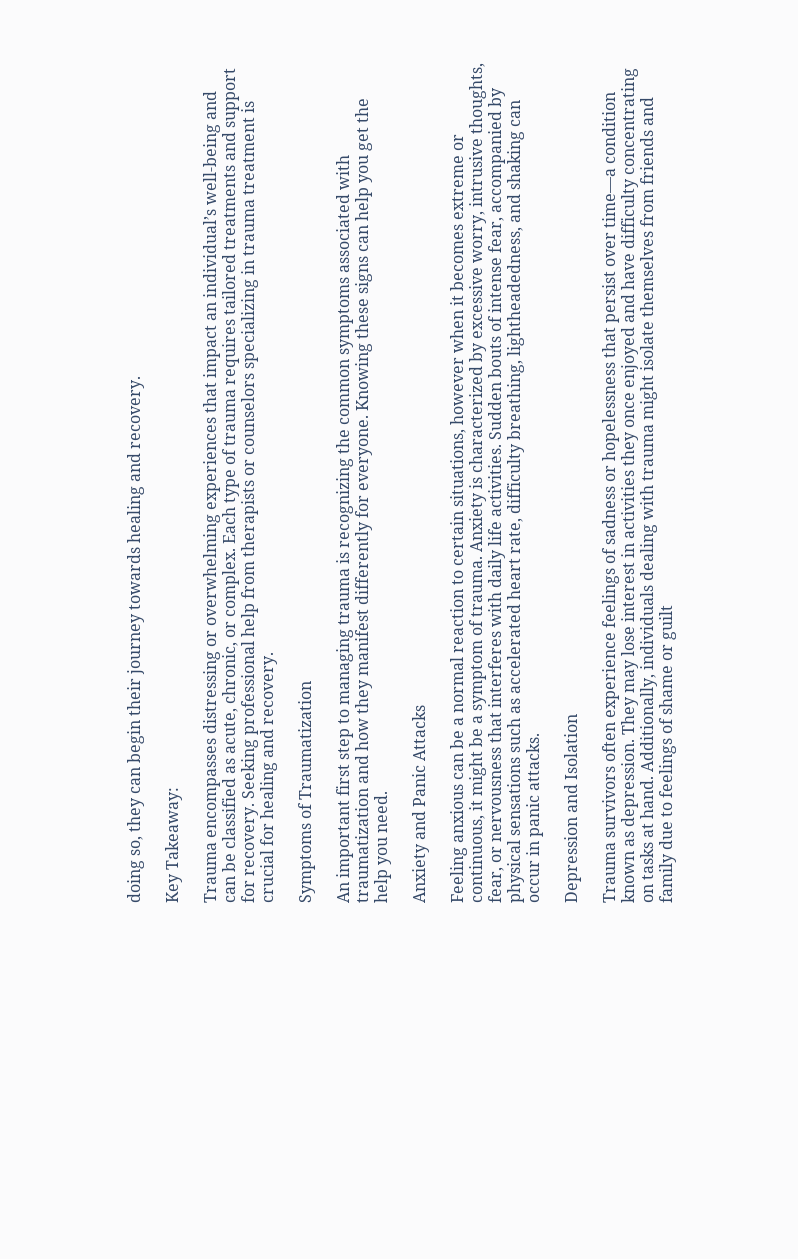doing so, they can begin their journey towards healing and recovery.

Key Takeaway:

Trauma encompasses distressing or overwhelming experiences that impact an individual’s well-being and can be classified as acute, chronic, or complex. Each type of trauma requires tailored treatments and support for recovery. Seeking professional help from therapists or counselors specializing in trauma treatment is crucial for healing and recovery.

Symptoms of Traumatization

An important first step to managing trauma is recognizing the common symptoms associated with traumatization and how they manifest differently for everyone. Knowing these signs can help you get the help you need.

Anxiety and Panic Attacks

Feeling anxious can be a normal reaction to certain situations, however when it becomes extreme or continuous, it might be a symptom of trauma. Anxiety is characterized by excessive worry, intrusive thoughts, fear, or nervousness that interferes with daily life activities. Sudden bouts of intense fear, accompanied by physical sensations such as accelerated heart rate, difficulty breathing, lightheadedness, and shaking can occur in panic attacks.

Depression and Isolation

Trauma survivors often experience feelings of sadness or hopelessness that persist over time—a condition known as depression. They may lose interest in activities they once enjoyed and have difficulty concentrating on tasks at hand. Additionally, individuals dealing with trauma might isolate themselves from friends and family due to feelings of shame or guilt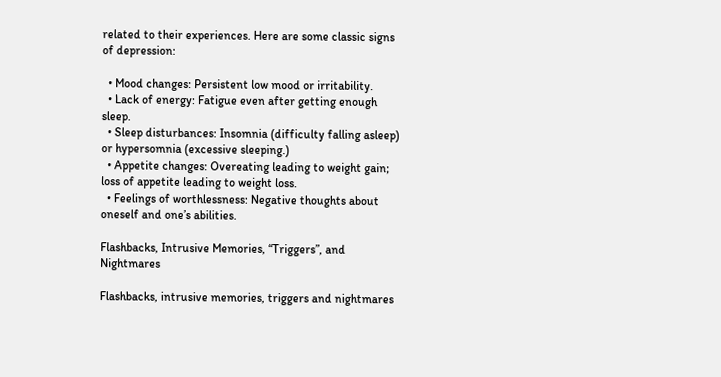related to their experiences. Here are some classic signs of depression:

  • Mood changes: Persistent low mood or irritability.
  • Lack of energy: Fatigue even after getting enough sleep.
  • Sleep disturbances: Insomnia (difficulty falling asleep) or hypersomnia (excessive sleeping.)
  • Appetite changes: Overeating leading to weight gain; loss of appetite leading to weight loss.
  • Feelings of worthlessness: Negative thoughts about oneself and one’s abilities.

Flashbacks, Intrusive Memories, “Triggers”, and Nightmares

Flashbacks, intrusive memories, triggers and nightmares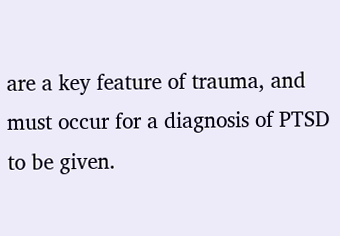are a key feature of trauma, and must occur for a diagnosis of PTSD to be given.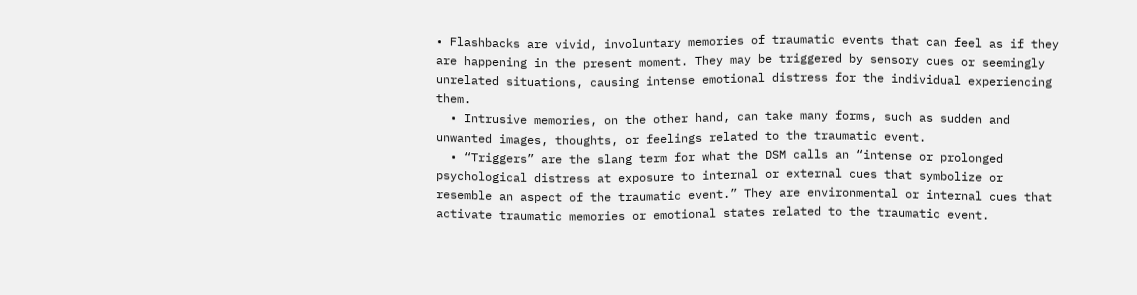• Flashbacks are vivid, involuntary memories of traumatic events that can feel as if they are happening in the present moment. They may be triggered by sensory cues or seemingly unrelated situations, causing intense emotional distress for the individual experiencing them.
  • Intrusive memories, on the other hand, can take many forms, such as sudden and unwanted images, thoughts, or feelings related to the traumatic event.
  • “Triggers” are the slang term for what the DSM calls an “intense or prolonged psychological distress at exposure to internal or external cues that symbolize or resemble an aspect of the traumatic event.” They are environmental or internal cues that activate traumatic memories or emotional states related to the traumatic event.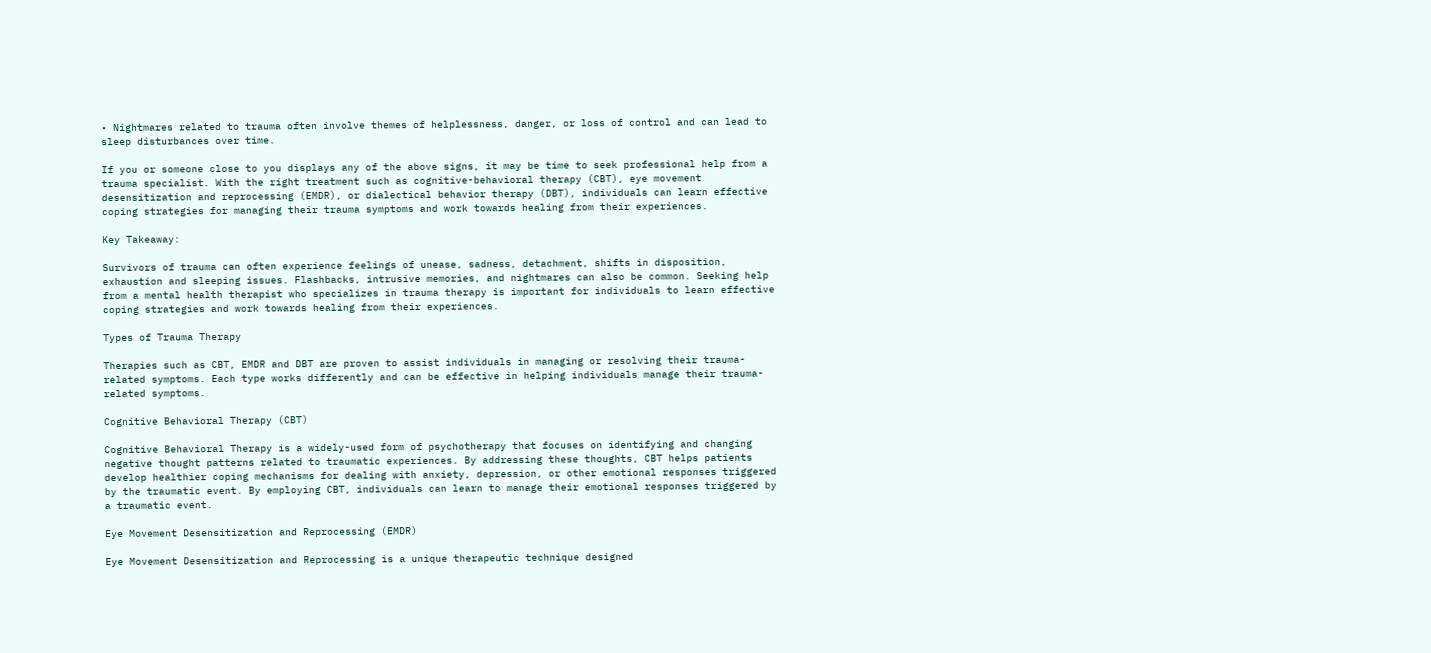• Nightmares related to trauma often involve themes of helplessness, danger, or loss of control and can lead to sleep disturbances over time.

If you or someone close to you displays any of the above signs, it may be time to seek professional help from a trauma specialist. With the right treatment such as cognitive-behavioral therapy (CBT), eye movement desensitization and reprocessing (EMDR), or dialectical behavior therapy (DBT), individuals can learn effective coping strategies for managing their trauma symptoms and work towards healing from their experiences.

Key Takeaway:

Survivors of trauma can often experience feelings of unease, sadness, detachment, shifts in disposition, exhaustion and sleeping issues. Flashbacks, intrusive memories, and nightmares can also be common. Seeking help from a mental health therapist who specializes in trauma therapy is important for individuals to learn effective coping strategies and work towards healing from their experiences.

Types of Trauma Therapy

Therapies such as CBT, EMDR and DBT are proven to assist individuals in managing or resolving their trauma-related symptoms. Each type works differently and can be effective in helping individuals manage their trauma-related symptoms.

Cognitive Behavioral Therapy (CBT)

Cognitive Behavioral Therapy is a widely-used form of psychotherapy that focuses on identifying and changing negative thought patterns related to traumatic experiences. By addressing these thoughts, CBT helps patients develop healthier coping mechanisms for dealing with anxiety, depression, or other emotional responses triggered by the traumatic event. By employing CBT, individuals can learn to manage their emotional responses triggered by a traumatic event.

Eye Movement Desensitization and Reprocessing (EMDR)

Eye Movement Desensitization and Reprocessing is a unique therapeutic technique designed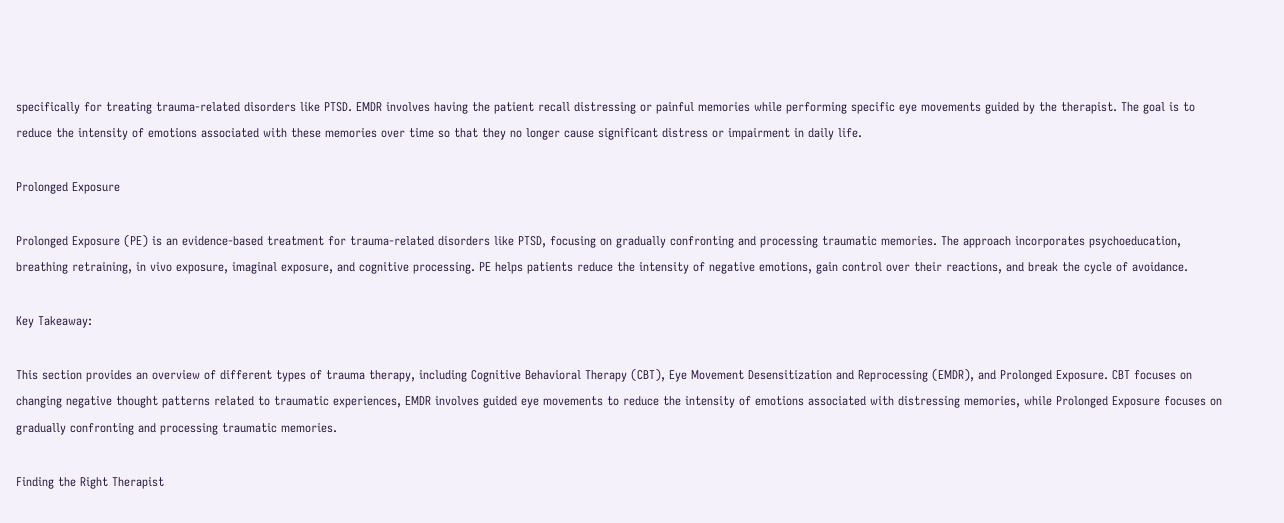specifically for treating trauma-related disorders like PTSD. EMDR involves having the patient recall distressing or painful memories while performing specific eye movements guided by the therapist. The goal is to reduce the intensity of emotions associated with these memories over time so that they no longer cause significant distress or impairment in daily life.

Prolonged Exposure

Prolonged Exposure (PE) is an evidence-based treatment for trauma-related disorders like PTSD, focusing on gradually confronting and processing traumatic memories. The approach incorporates psychoeducation, breathing retraining, in vivo exposure, imaginal exposure, and cognitive processing. PE helps patients reduce the intensity of negative emotions, gain control over their reactions, and break the cycle of avoidance.

Key Takeaway:

This section provides an overview of different types of trauma therapy, including Cognitive Behavioral Therapy (CBT), Eye Movement Desensitization and Reprocessing (EMDR), and Prolonged Exposure. CBT focuses on changing negative thought patterns related to traumatic experiences, EMDR involves guided eye movements to reduce the intensity of emotions associated with distressing memories, while Prolonged Exposure focuses on gradually confronting and processing traumatic memories.

Finding the Right Therapist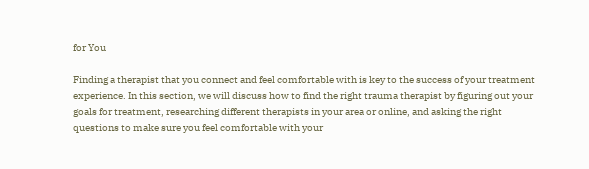for You

Finding a therapist that you connect and feel comfortable with is key to the success of your treatment experience. In this section, we will discuss how to find the right trauma therapist by figuring out your goals for treatment, researching different therapists in your area or online, and asking the right questions to make sure you feel comfortable with your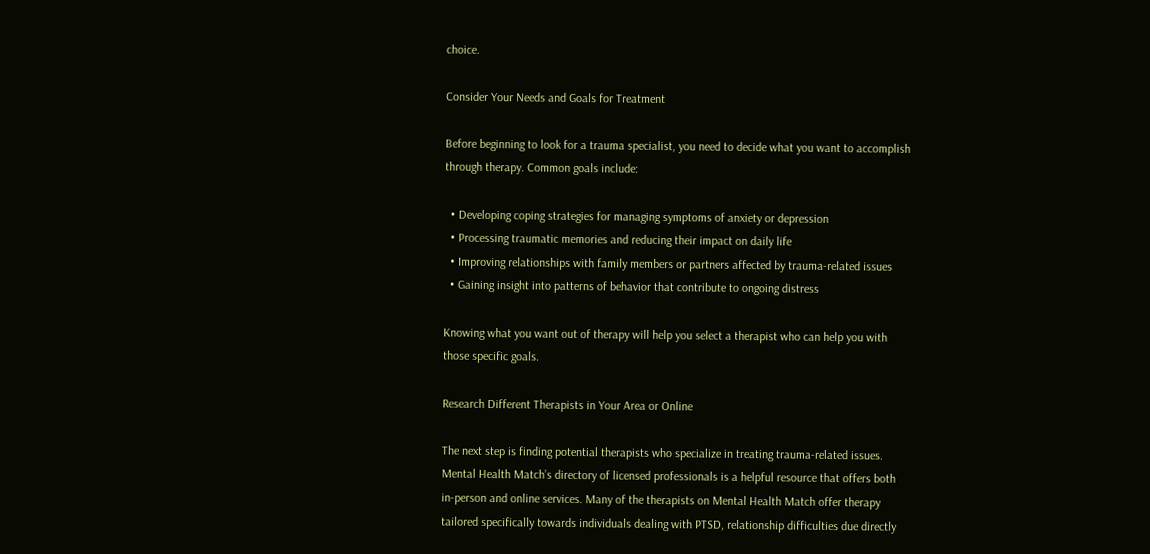choice.

Consider Your Needs and Goals for Treatment

Before beginning to look for a trauma specialist, you need to decide what you want to accomplish through therapy. Common goals include:

  • Developing coping strategies for managing symptoms of anxiety or depression
  • Processing traumatic memories and reducing their impact on daily life
  • Improving relationships with family members or partners affected by trauma-related issues
  • Gaining insight into patterns of behavior that contribute to ongoing distress

Knowing what you want out of therapy will help you select a therapist who can help you with those specific goals.

Research Different Therapists in Your Area or Online

The next step is finding potential therapists who specialize in treating trauma-related issues. Mental Health Match’s directory of licensed professionals is a helpful resource that offers both in-person and online services. Many of the therapists on Mental Health Match offer therapy tailored specifically towards individuals dealing with PTSD, relationship difficulties due directly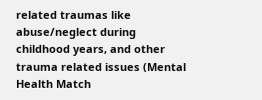related traumas like abuse/neglect during childhood years, and other trauma related issues (Mental Health Match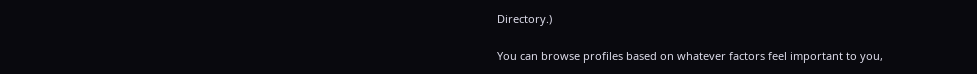Directory.)

You can browse profiles based on whatever factors feel important to you,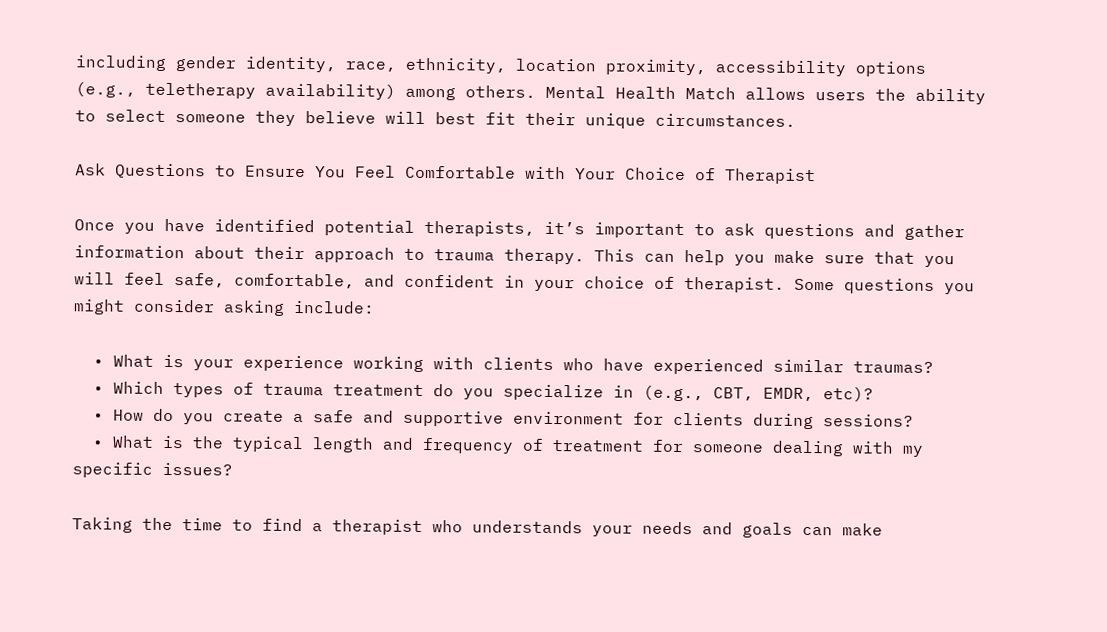including gender identity, race, ethnicity, location proximity, accessibility options (e.g., teletherapy availability) among others. Mental Health Match allows users the ability to select someone they believe will best fit their unique circumstances.

Ask Questions to Ensure You Feel Comfortable with Your Choice of Therapist

Once you have identified potential therapists, it’s important to ask questions and gather information about their approach to trauma therapy. This can help you make sure that you will feel safe, comfortable, and confident in your choice of therapist. Some questions you might consider asking include:

  • What is your experience working with clients who have experienced similar traumas?
  • Which types of trauma treatment do you specialize in (e.g., CBT, EMDR, etc)?
  • How do you create a safe and supportive environment for clients during sessions?
  • What is the typical length and frequency of treatment for someone dealing with my specific issues?

Taking the time to find a therapist who understands your needs and goals can make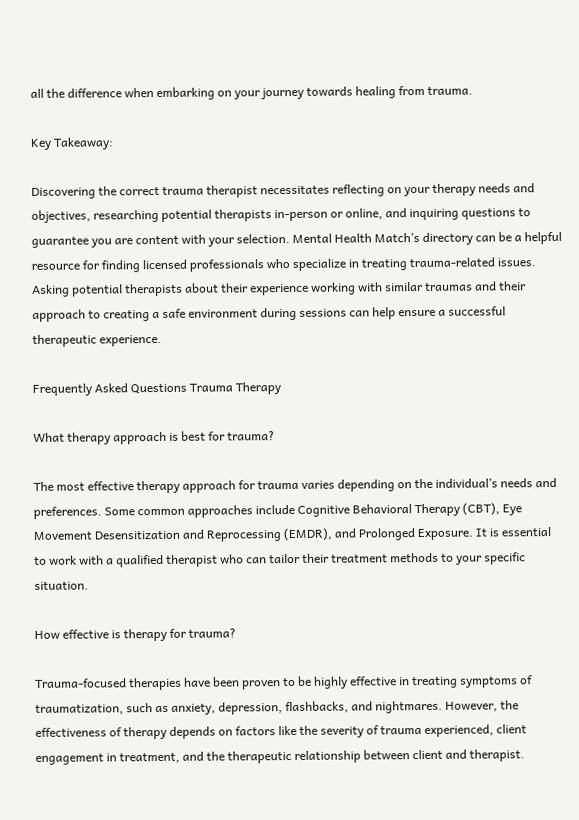all the difference when embarking on your journey towards healing from trauma.

Key Takeaway:

Discovering the correct trauma therapist necessitates reflecting on your therapy needs and objectives, researching potential therapists in-person or online, and inquiring questions to guarantee you are content with your selection. Mental Health Match’s directory can be a helpful resource for finding licensed professionals who specialize in treating trauma-related issues. Asking potential therapists about their experience working with similar traumas and their approach to creating a safe environment during sessions can help ensure a successful therapeutic experience.

Frequently Asked Questions Trauma Therapy

What therapy approach is best for trauma?

The most effective therapy approach for trauma varies depending on the individual’s needs and preferences. Some common approaches include Cognitive Behavioral Therapy (CBT), Eye Movement Desensitization and Reprocessing (EMDR), and Prolonged Exposure. It is essential to work with a qualified therapist who can tailor their treatment methods to your specific situation.

How effective is therapy for trauma?

Trauma-focused therapies have been proven to be highly effective in treating symptoms of traumatization, such as anxiety, depression, flashbacks, and nightmares. However, the effectiveness of therapy depends on factors like the severity of trauma experienced, client engagement in treatment, and the therapeutic relationship between client and therapist.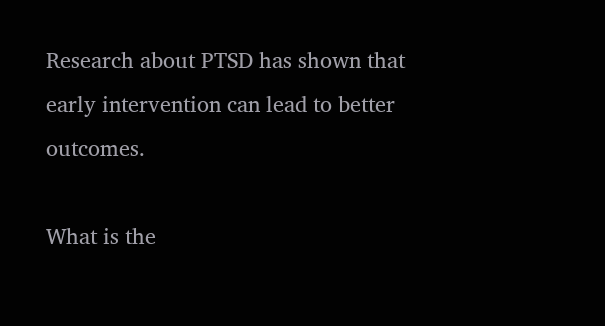Research about PTSD has shown that early intervention can lead to better outcomes.

What is the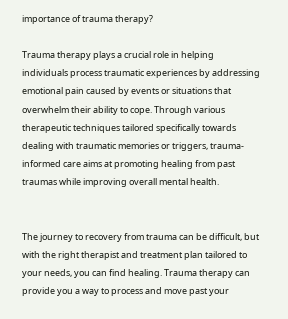importance of trauma therapy?

Trauma therapy plays a crucial role in helping individuals process traumatic experiences by addressing emotional pain caused by events or situations that overwhelm their ability to cope. Through various therapeutic techniques tailored specifically towards dealing with traumatic memories or triggers, trauma-informed care aims at promoting healing from past traumas while improving overall mental health.


The journey to recovery from trauma can be difficult, but with the right therapist and treatment plan tailored to your needs, you can find healing. Trauma therapy can provide you a way to process and move past your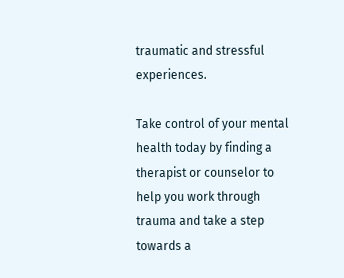traumatic and stressful experiences.

Take control of your mental health today by finding a therapist or counselor to help you work through trauma and take a step towards a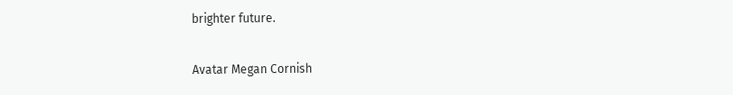brighter future.

Avatar Megan Cornish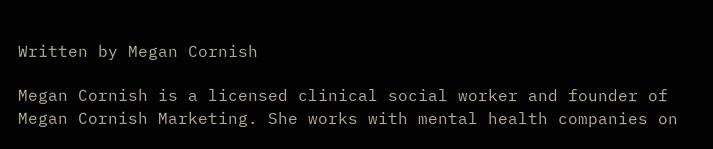Written by Megan Cornish

Megan Cornish is a licensed clinical social worker and founder of Megan Cornish Marketing. She works with mental health companies on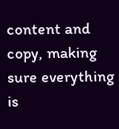content and copy, making sure everything is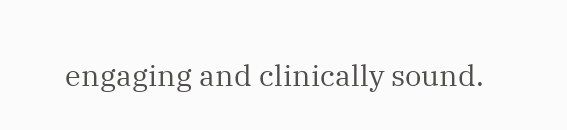engaging and clinically sound.